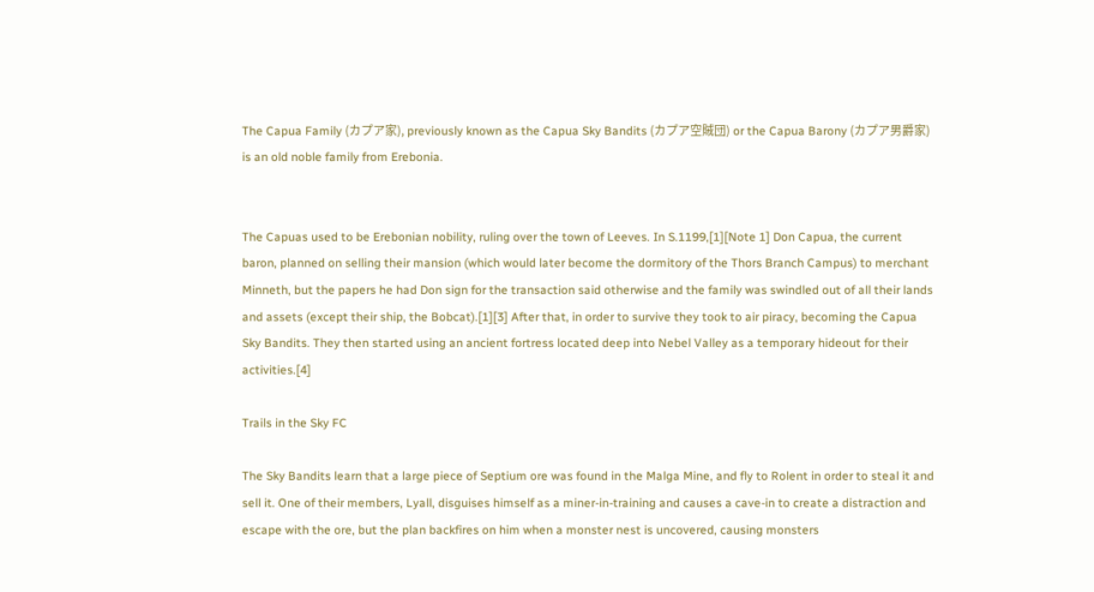The Capua Family (カプア家), previously known as the Capua Sky Bandits (カプア空賊団) or the Capua Barony (カプア男爵家) is an old noble family from Erebonia.


The Capuas used to be Erebonian nobility, ruling over the town of Leeves. In S.1199,[1][Note 1] Don Capua, the current baron, planned on selling their mansion (which would later become the dormitory of the Thors Branch Campus) to merchant Minneth, but the papers he had Don sign for the transaction said otherwise and the family was swindled out of all their lands and assets (except their ship, the Bobcat).[1][3] After that, in order to survive they took to air piracy, becoming the Capua Sky Bandits. They then started using an ancient fortress located deep into Nebel Valley as a temporary hideout for their activities.[4]

Trails in the Sky FC

The Sky Bandits learn that a large piece of Septium ore was found in the Malga Mine, and fly to Rolent in order to steal it and sell it. One of their members, Lyall, disguises himself as a miner-in-training and causes a cave-in to create a distraction and escape with the ore, but the plan backfires on him when a monster nest is uncovered, causing monsters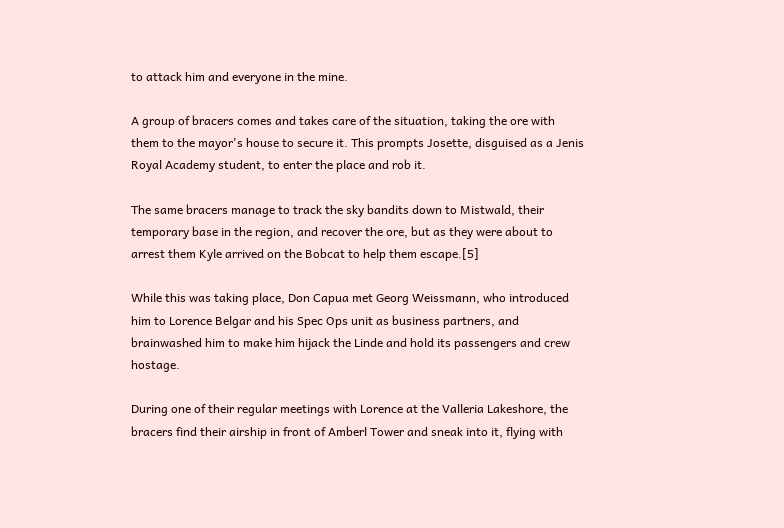to attack him and everyone in the mine.

A group of bracers comes and takes care of the situation, taking the ore with them to the mayor's house to secure it. This prompts Josette, disguised as a Jenis Royal Academy student, to enter the place and rob it.

The same bracers manage to track the sky bandits down to Mistwald, their temporary base in the region, and recover the ore, but as they were about to arrest them Kyle arrived on the Bobcat to help them escape.[5]

While this was taking place, Don Capua met Georg Weissmann, who introduced him to Lorence Belgar and his Spec Ops unit as business partners, and brainwashed him to make him hijack the Linde and hold its passengers and crew hostage.

During one of their regular meetings with Lorence at the Valleria Lakeshore, the bracers find their airship in front of Amberl Tower and sneak into it, flying with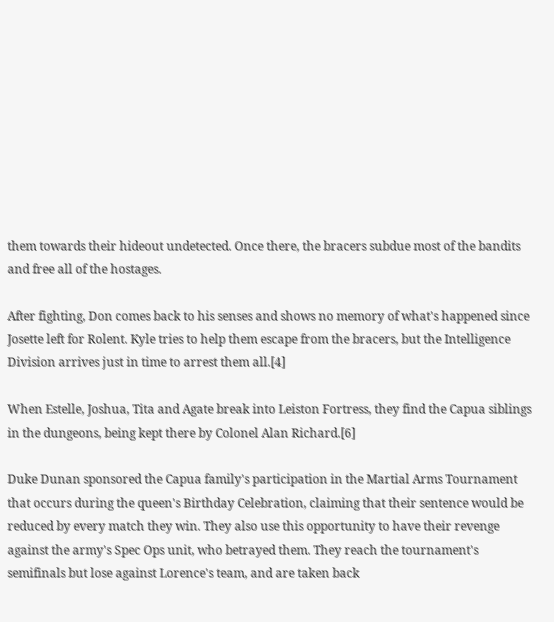them towards their hideout undetected. Once there, the bracers subdue most of the bandits and free all of the hostages.

After fighting, Don comes back to his senses and shows no memory of what's happened since Josette left for Rolent. Kyle tries to help them escape from the bracers, but the Intelligence Division arrives just in time to arrest them all.[4]

When Estelle, Joshua, Tita and Agate break into Leiston Fortress, they find the Capua siblings in the dungeons, being kept there by Colonel Alan Richard.[6]

Duke Dunan sponsored the Capua family's participation in the Martial Arms Tournament that occurs during the queen's Birthday Celebration, claiming that their sentence would be reduced by every match they win. They also use this opportunity to have their revenge against the army's Spec Ops unit, who betrayed them. They reach the tournament's semifinals but lose against Lorence's team, and are taken back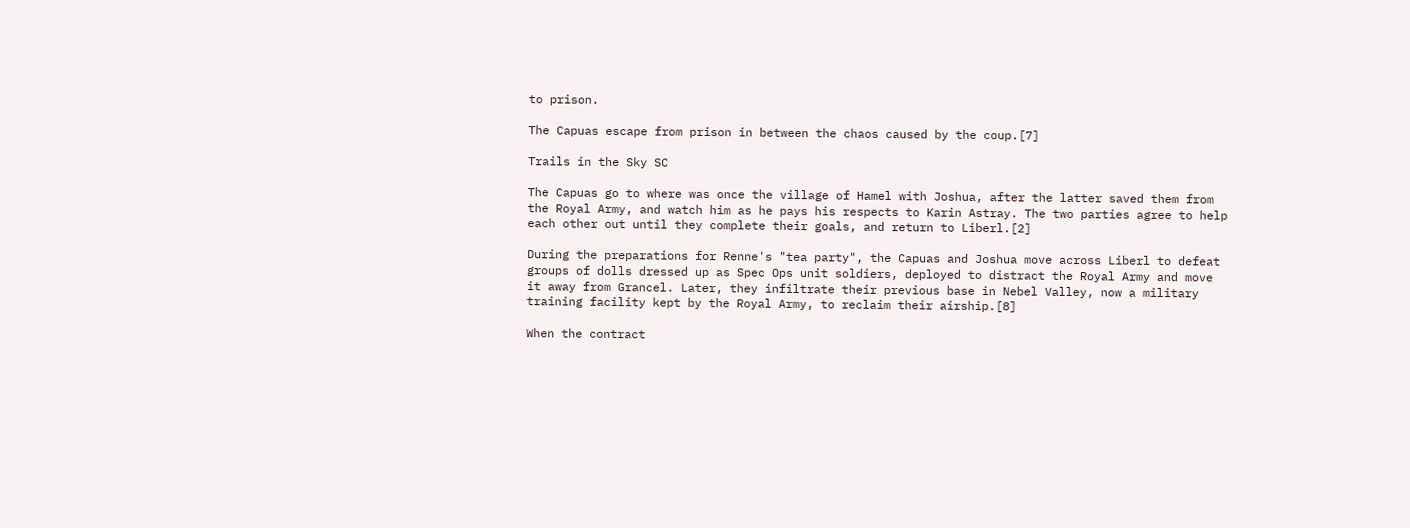to prison.

The Capuas escape from prison in between the chaos caused by the coup.[7]

Trails in the Sky SC

The Capuas go to where was once the village of Hamel with Joshua, after the latter saved them from the Royal Army, and watch him as he pays his respects to Karin Astray. The two parties agree to help each other out until they complete their goals, and return to Liberl.[2]

During the preparations for Renne's "tea party", the Capuas and Joshua move across Liberl to defeat groups of dolls dressed up as Spec Ops unit soldiers, deployed to distract the Royal Army and move it away from Grancel. Later, they infiltrate their previous base in Nebel Valley, now a military training facility kept by the Royal Army, to reclaim their airship.[8]

When the contract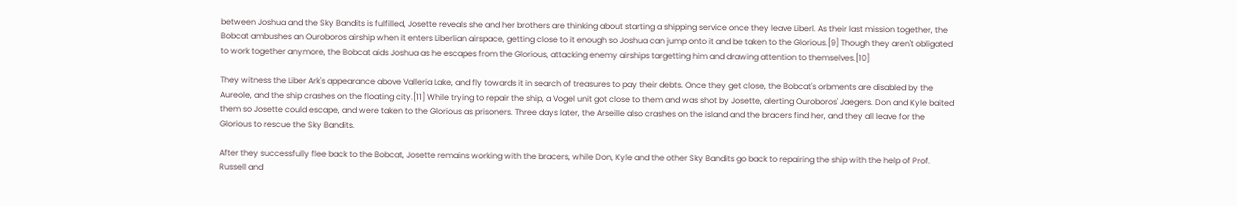between Joshua and the Sky Bandits is fulfilled, Josette reveals she and her brothers are thinking about starting a shipping service once they leave Liberl. As their last mission together, the Bobcat ambushes an Ouroboros airship when it enters Liberlian airspace, getting close to it enough so Joshua can jump onto it and be taken to the Glorious.[9] Though they aren't obligated to work together anymore, the Bobcat aids Joshua as he escapes from the Glorious, attacking enemy airships targetting him and drawing attention to themselves.[10]

They witness the Liber Ark's appearance above Valleria Lake, and fly towards it in search of treasures to pay their debts. Once they get close, the Bobcat's orbments are disabled by the Aureole, and the ship crashes on the floating city.[11] While trying to repair the ship, a Vogel unit got close to them and was shot by Josette, alerting Ouroboros' Jaegers. Don and Kyle baited them so Josette could escape, and were taken to the Glorious as prisoners. Three days later, the Arseille also crashes on the island and the bracers find her, and they all leave for the Glorious to rescue the Sky Bandits.

After they successfully flee back to the Bobcat, Josette remains working with the bracers, while Don, Kyle and the other Sky Bandits go back to repairing the ship with the help of Prof. Russell and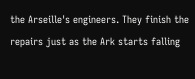the Arseille's engineers. They finish the repairs just as the Ark starts falling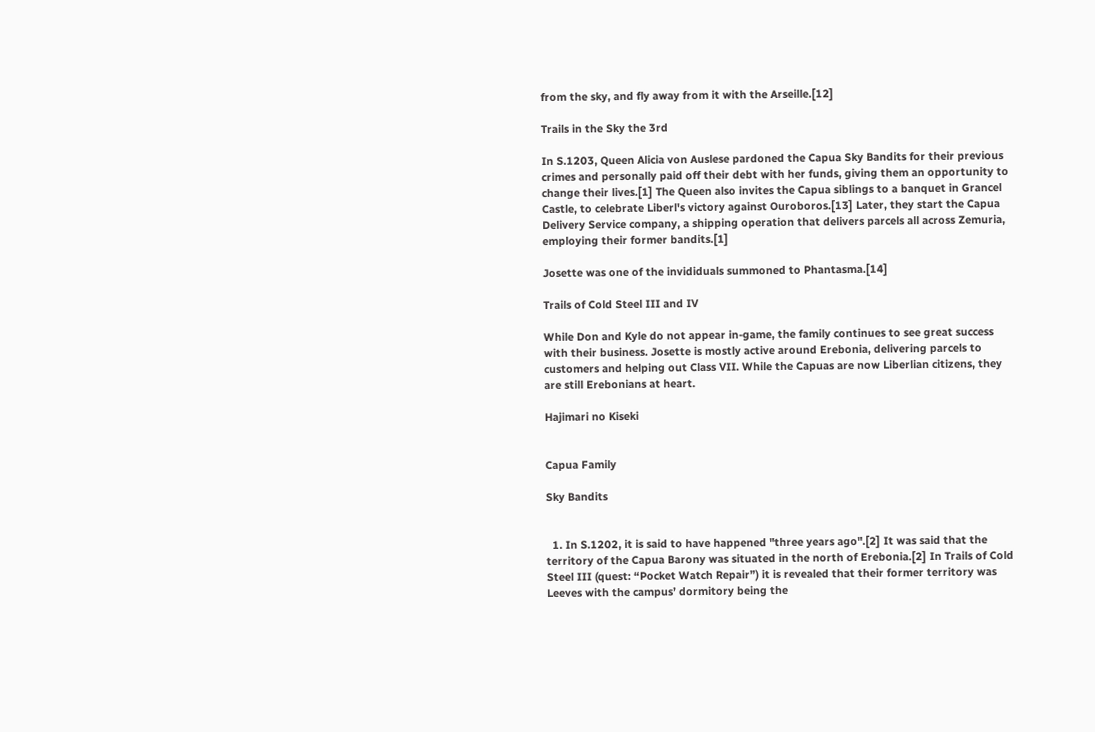from the sky, and fly away from it with the Arseille.[12]

Trails in the Sky the 3rd

In S.1203, Queen Alicia von Auslese pardoned the Capua Sky Bandits for their previous crimes and personally paid off their debt with her funds, giving them an opportunity to change their lives.[1] The Queen also invites the Capua siblings to a banquet in Grancel Castle, to celebrate Liberl's victory against Ouroboros.[13] Later, they start the Capua Delivery Service company, a shipping operation that delivers parcels all across Zemuria, employing their former bandits.[1]

Josette was one of the invididuals summoned to Phantasma.[14]

Trails of Cold Steel III and IV

While Don and Kyle do not appear in-game, the family continues to see great success with their business. Josette is mostly active around Erebonia, delivering parcels to customers and helping out Class VII. While the Capuas are now Liberlian citizens, they are still Erebonians at heart.

Hajimari no Kiseki


Capua Family

Sky Bandits


  1. In S.1202, it is said to have happened "three years ago".[2] It was said that the territory of the Capua Barony was situated in the north of Erebonia.[2] In Trails of Cold Steel III (quest: “Pocket Watch Repair”) it is revealed that their former territory was Leeves with the campus’ dormitory being the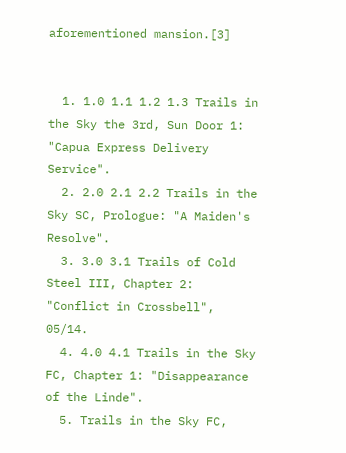aforementioned mansion.[3]


  1. 1.0 1.1 1.2 1.3 Trails in the Sky the 3rd, Sun Door 1: "Capua Express Delivery Service".
  2. 2.0 2.1 2.2 Trails in the Sky SC, Prologue: "A Maiden's Resolve".
  3. 3.0 3.1 Trails of Cold Steel III, Chapter 2: "Conflict in Crossbell", 05/14.
  4. 4.0 4.1 Trails in the Sky FC, Chapter 1: "Disappearance of the Linde".
  5. Trails in the Sky FC,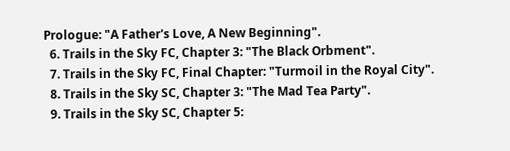Prologue: "A Father's Love, A New Beginning".
  6. Trails in the Sky FC, Chapter 3: "The Black Orbment".
  7. Trails in the Sky FC, Final Chapter: "Turmoil in the Royal City".
  8. Trails in the Sky SC, Chapter 3: "The Mad Tea Party".
  9. Trails in the Sky SC, Chapter 5: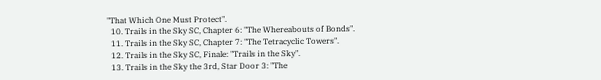"That Which One Must Protect".
  10. Trails in the Sky SC, Chapter 6: "The Whereabouts of Bonds".
  11. Trails in the Sky SC, Chapter 7: "The Tetracyclic Towers".
  12. Trails in the Sky SC, Finale: "Trails in the Sky".
  13. Trails in the Sky the 3rd, Star Door 3: "The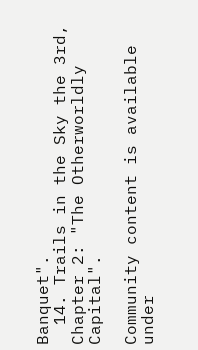Banquet".
  14. Trails in the Sky the 3rd, Chapter 2: "The Otherworldly Capital".

Community content is available under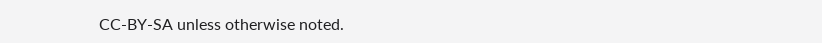CC-BY-SA unless otherwise noted.